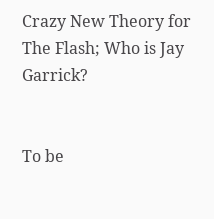Crazy New Theory for The Flash; Who is Jay Garrick?


To be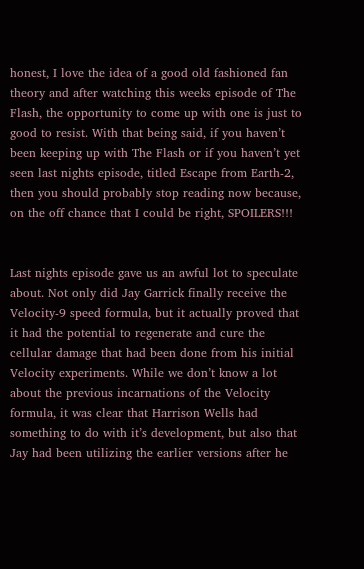honest, I love the idea of a good old fashioned fan theory and after watching this weeks episode of The Flash, the opportunity to come up with one is just to good to resist. With that being said, if you haven’t been keeping up with The Flash or if you haven’t yet seen last nights episode, titled Escape from Earth-2, then you should probably stop reading now because, on the off chance that I could be right, SPOILERS!!!


Last nights episode gave us an awful lot to speculate about. Not only did Jay Garrick finally receive the Velocity-9 speed formula, but it actually proved that it had the potential to regenerate and cure the cellular damage that had been done from his initial Velocity experiments. While we don’t know a lot about the previous incarnations of the Velocity formula, it was clear that Harrison Wells had something to do with it’s development, but also that Jay had been utilizing the earlier versions after he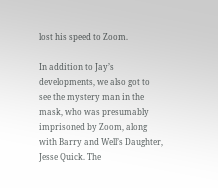lost his speed to Zoom.

In addition to Jay’s developments, we also got to see the mystery man in the mask, who was presumably imprisoned by Zoom, along with Barry and Well’s Daughter, Jesse Quick. The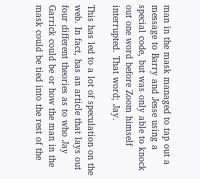man in the mask managed to tap out a message to Barry and Jesse using a special code, but was only able to knock out one word before Zoom himself interrupted. That word; Jay.

This has led to a lot of speculation on the web. In fact, has an article that lays out four different theories as to who Jay Garrick could be or how the man in the mask could be tied into the rest of the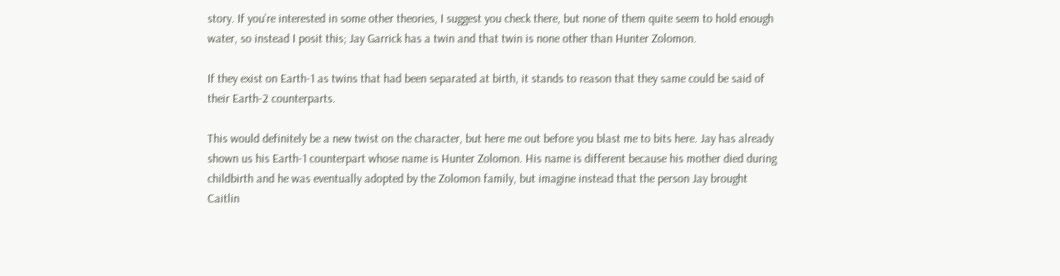story. If you’re interested in some other theories, I suggest you check there, but none of them quite seem to hold enough water, so instead I posit this; Jay Garrick has a twin and that twin is none other than Hunter Zolomon.

If they exist on Earth-1 as twins that had been separated at birth, it stands to reason that they same could be said of their Earth-2 counterparts.

This would definitely be a new twist on the character, but here me out before you blast me to bits here. Jay has already shown us his Earth-1 counterpart whose name is Hunter Zolomon. His name is different because his mother died during childbirth and he was eventually adopted by the Zolomon family, but imagine instead that the person Jay brought Caitlin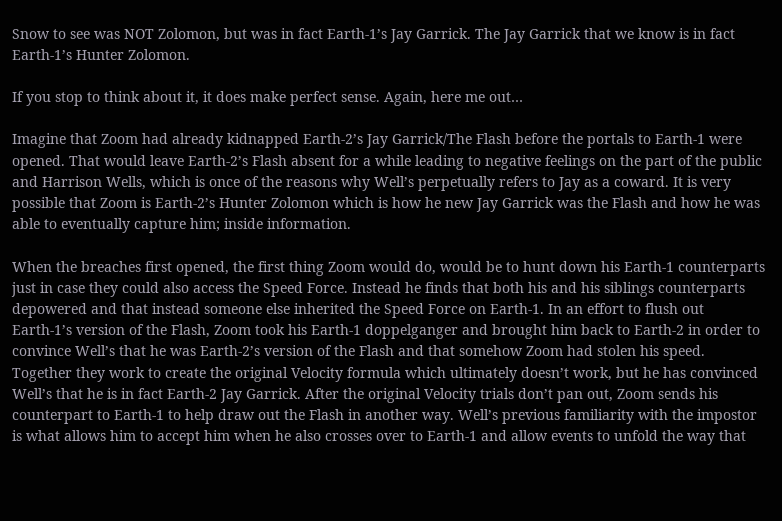Snow to see was NOT Zolomon, but was in fact Earth-1’s Jay Garrick. The Jay Garrick that we know is in fact Earth-1’s Hunter Zolomon.

If you stop to think about it, it does make perfect sense. Again, here me out…

Imagine that Zoom had already kidnapped Earth-2’s Jay Garrick/The Flash before the portals to Earth-1 were opened. That would leave Earth-2’s Flash absent for a while leading to negative feelings on the part of the public and Harrison Wells, which is once of the reasons why Well’s perpetually refers to Jay as a coward. It is very possible that Zoom is Earth-2’s Hunter Zolomon which is how he new Jay Garrick was the Flash and how he was able to eventually capture him; inside information.

When the breaches first opened, the first thing Zoom would do, would be to hunt down his Earth-1 counterparts just in case they could also access the Speed Force. Instead he finds that both his and his siblings counterparts depowered and that instead someone else inherited the Speed Force on Earth-1. In an effort to flush out Earth-1’s version of the Flash, Zoom took his Earth-1 doppelganger and brought him back to Earth-2 in order to convince Well’s that he was Earth-2’s version of the Flash and that somehow Zoom had stolen his speed. Together they work to create the original Velocity formula which ultimately doesn’t work, but he has convinced Well’s that he is in fact Earth-2 Jay Garrick. After the original Velocity trials don’t pan out, Zoom sends his counterpart to Earth-1 to help draw out the Flash in another way. Well’s previous familiarity with the impostor is what allows him to accept him when he also crosses over to Earth-1 and allow events to unfold the way that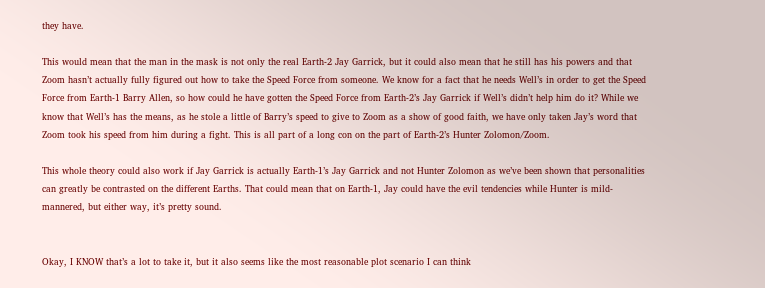they have.

This would mean that the man in the mask is not only the real Earth-2 Jay Garrick, but it could also mean that he still has his powers and that Zoom hasn’t actually fully figured out how to take the Speed Force from someone. We know for a fact that he needs Well’s in order to get the Speed Force from Earth-1 Barry Allen, so how could he have gotten the Speed Force from Earth-2’s Jay Garrick if Well’s didn’t help him do it? While we know that Well’s has the means, as he stole a little of Barry’s speed to give to Zoom as a show of good faith, we have only taken Jay’s word that Zoom took his speed from him during a fight. This is all part of a long con on the part of Earth-2’s Hunter Zolomon/Zoom.

This whole theory could also work if Jay Garrick is actually Earth-1’s Jay Garrick and not Hunter Zolomon as we’ve been shown that personalities can greatly be contrasted on the different Earths. That could mean that on Earth-1, Jay could have the evil tendencies while Hunter is mild-mannered, but either way, it’s pretty sound.


Okay, I KNOW that’s a lot to take it, but it also seems like the most reasonable plot scenario I can think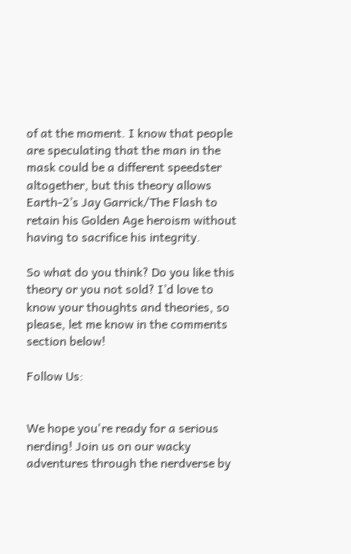of at the moment. I know that people are speculating that the man in the mask could be a different speedster altogether, but this theory allows Earth-2’s Jay Garrick/The Flash to retain his Golden Age heroism without having to sacrifice his integrity.

So what do you think? Do you like this theory or you not sold? I’d love to know your thoughts and theories, so please, let me know in the comments section below!

Follow Us:


We hope you're ready for a serious nerding! Join us on our wacky adventures through the nerdverse by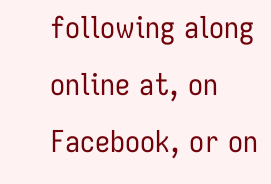following along online at, on Facebook, or on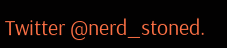Twitter @nerd_stoned.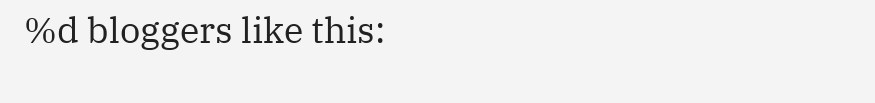%d bloggers like this: